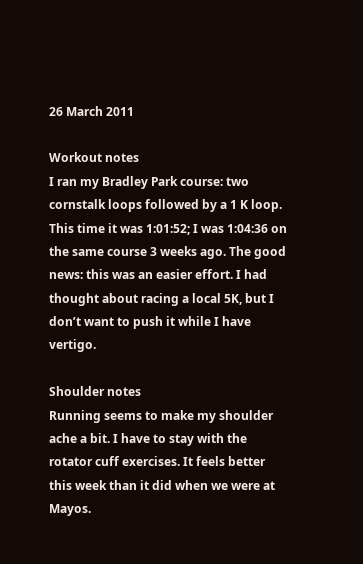26 March 2011

Workout notes
I ran my Bradley Park course: two cornstalk loops followed by a 1 K loop. This time it was 1:01:52; I was 1:04:36 on the same course 3 weeks ago. The good news: this was an easier effort. I had thought about racing a local 5K, but I don’t want to push it while I have vertigo.

Shoulder notes
Running seems to make my shoulder ache a bit. I have to stay with the rotator cuff exercises. It feels better this week than it did when we were at Mayos.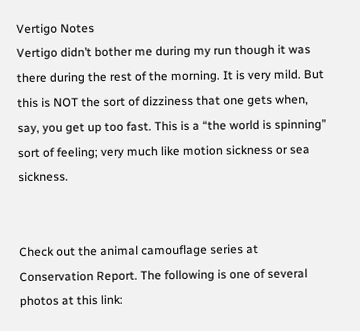Vertigo Notes
Vertigo didn’t bother me during my run though it was there during the rest of the morning. It is very mild. But this is NOT the sort of dizziness that one gets when, say, you get up too fast. This is a “the world is spinning” sort of feeling; very much like motion sickness or sea sickness.


Check out the animal camouflage series at Conservation Report. The following is one of several photos at this link: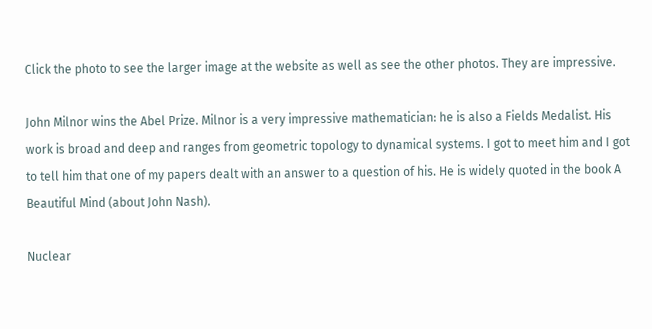Click the photo to see the larger image at the website as well as see the other photos. They are impressive.

John Milnor wins the Abel Prize. Milnor is a very impressive mathematician: he is also a Fields Medalist. His work is broad and deep and ranges from geometric topology to dynamical systems. I got to meet him and I got to tell him that one of my papers dealt with an answer to a question of his. He is widely quoted in the book A Beautiful Mind (about John Nash).

Nuclear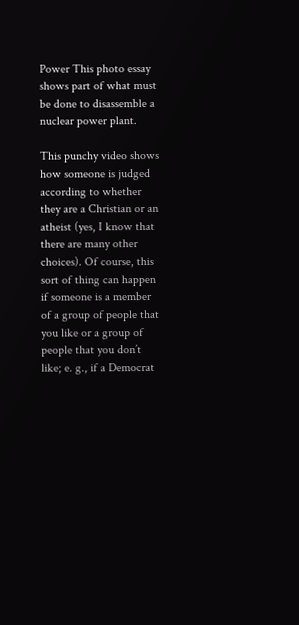Power This photo essay shows part of what must be done to disassemble a nuclear power plant.

This punchy video shows how someone is judged according to whether they are a Christian or an atheist (yes, I know that there are many other choices). Of course, this sort of thing can happen if someone is a member of a group of people that you like or a group of people that you don’t like; e. g., if a Democrat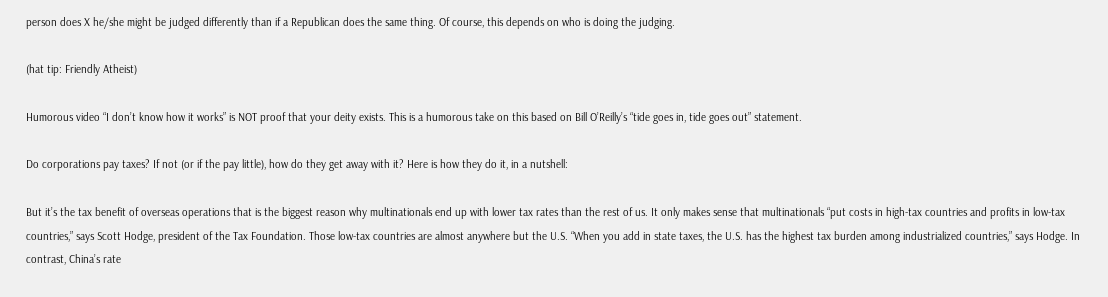person does X he/she might be judged differently than if a Republican does the same thing. Of course, this depends on who is doing the judging.

(hat tip: Friendly Atheist)

Humorous video “I don’t know how it works” is NOT proof that your deity exists. This is a humorous take on this based on Bill O’Reilly’s “tide goes in, tide goes out” statement.

Do corporations pay taxes? If not (or if the pay little), how do they get away with it? Here is how they do it, in a nutshell:

But it’s the tax benefit of overseas operations that is the biggest reason why multinationals end up with lower tax rates than the rest of us. It only makes sense that multinationals “put costs in high-tax countries and profits in low-tax countries,” says Scott Hodge, president of the Tax Foundation. Those low-tax countries are almost anywhere but the U.S. “When you add in state taxes, the U.S. has the highest tax burden among industrialized countries,” says Hodge. In contrast, China’s rate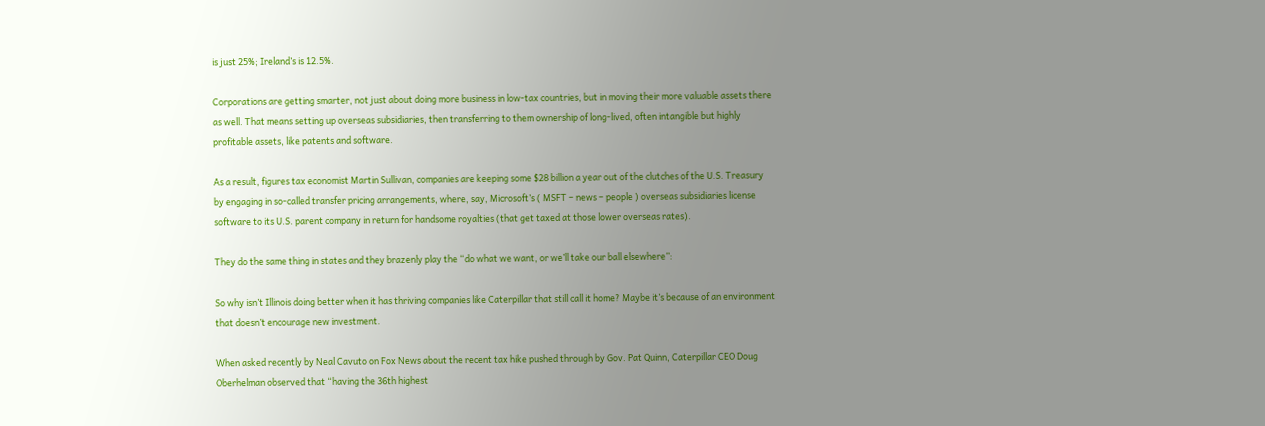is just 25%; Ireland’s is 12.5%.

Corporations are getting smarter, not just about doing more business in low-tax countries, but in moving their more valuable assets there as well. That means setting up overseas subsidiaries, then transferring to them ownership of long-lived, often intangible but highly profitable assets, like patents and software.

As a result, figures tax economist Martin Sullivan, companies are keeping some $28 billion a year out of the clutches of the U.S. Treasury by engaging in so-called transfer pricing arrangements, where, say, Microsoft’s ( MSFT – news – people ) overseas subsidiaries license software to its U.S. parent company in return for handsome royalties (that get taxed at those lower overseas rates).

They do the same thing in states and they brazenly play the “do what we want, or we’ll take our ball elsewhere”:

So why isn’t Illinois doing better when it has thriving companies like Caterpillar that still call it home? Maybe it’s because of an environment that doesn’t encourage new investment.

When asked recently by Neal Cavuto on Fox News about the recent tax hike pushed through by Gov. Pat Quinn, Caterpillar CEO Doug Oberhelman observed that “having the 36th highest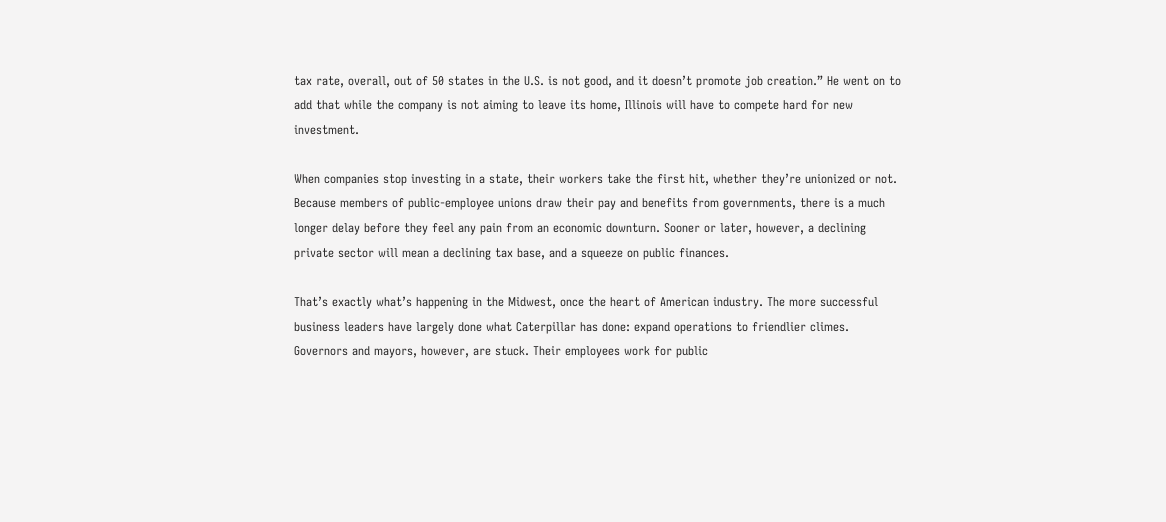tax rate, overall, out of 50 states in the U.S. is not good, and it doesn’t promote job creation.” He went on to add that while the company is not aiming to leave its home, Illinois will have to compete hard for new investment.

When companies stop investing in a state, their workers take the first hit, whether they’re unionized or not. Because members of public-employee unions draw their pay and benefits from governments, there is a much longer delay before they feel any pain from an economic downturn. Sooner or later, however, a declining private sector will mean a declining tax base, and a squeeze on public finances.

That’s exactly what’s happening in the Midwest, once the heart of American industry. The more successful business leaders have largely done what Caterpillar has done: expand operations to friendlier climes. Governors and mayors, however, are stuck. Their employees work for public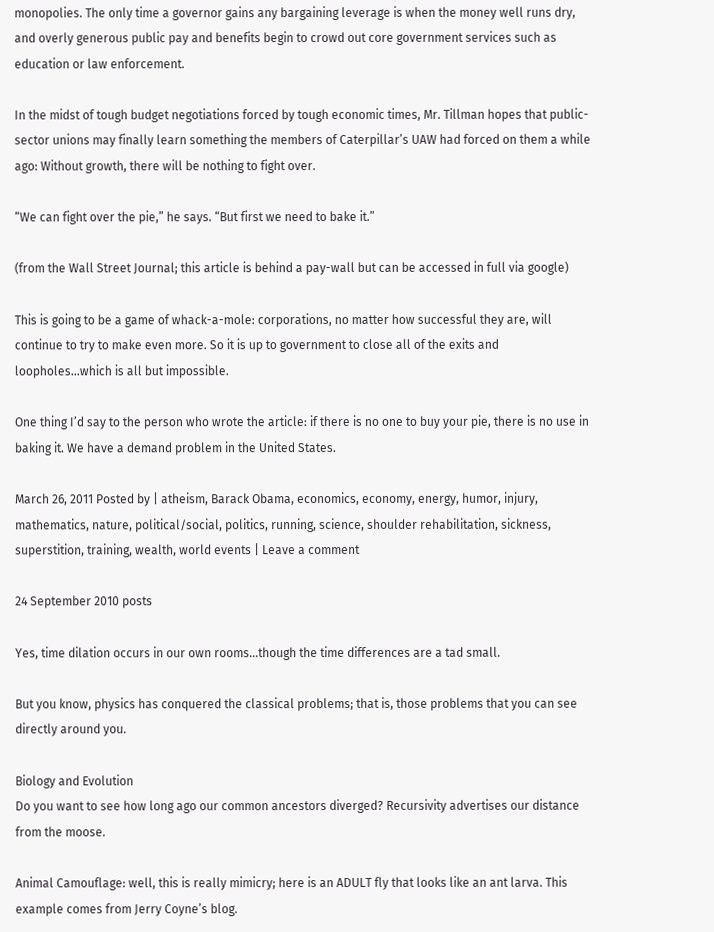monopolies. The only time a governor gains any bargaining leverage is when the money well runs dry, and overly generous public pay and benefits begin to crowd out core government services such as education or law enforcement.

In the midst of tough budget negotiations forced by tough economic times, Mr. Tillman hopes that public-sector unions may finally learn something the members of Caterpillar’s UAW had forced on them a while ago: Without growth, there will be nothing to fight over.

“We can fight over the pie,” he says. “But first we need to bake it.”

(from the Wall Street Journal; this article is behind a pay-wall but can be accessed in full via google)

This is going to be a game of whack-a-mole: corporations, no matter how successful they are, will continue to try to make even more. So it is up to government to close all of the exits and loopholes…which is all but impossible.

One thing I’d say to the person who wrote the article: if there is no one to buy your pie, there is no use in baking it. We have a demand problem in the United States.

March 26, 2011 Posted by | atheism, Barack Obama, economics, economy, energy, humor, injury, mathematics, nature, political/social, politics, running, science, shoulder rehabilitation, sickness, superstition, training, wealth, world events | Leave a comment

24 September 2010 posts

Yes, time dilation occurs in our own rooms…though the time differences are a tad small.

But you know, physics has conquered the classical problems; that is, those problems that you can see directly around you.

Biology and Evolution
Do you want to see how long ago our common ancestors diverged? Recursivity advertises our distance from the moose.

Animal Camouflage: well, this is really mimicry; here is an ADULT fly that looks like an ant larva. This example comes from Jerry Coyne’s blog.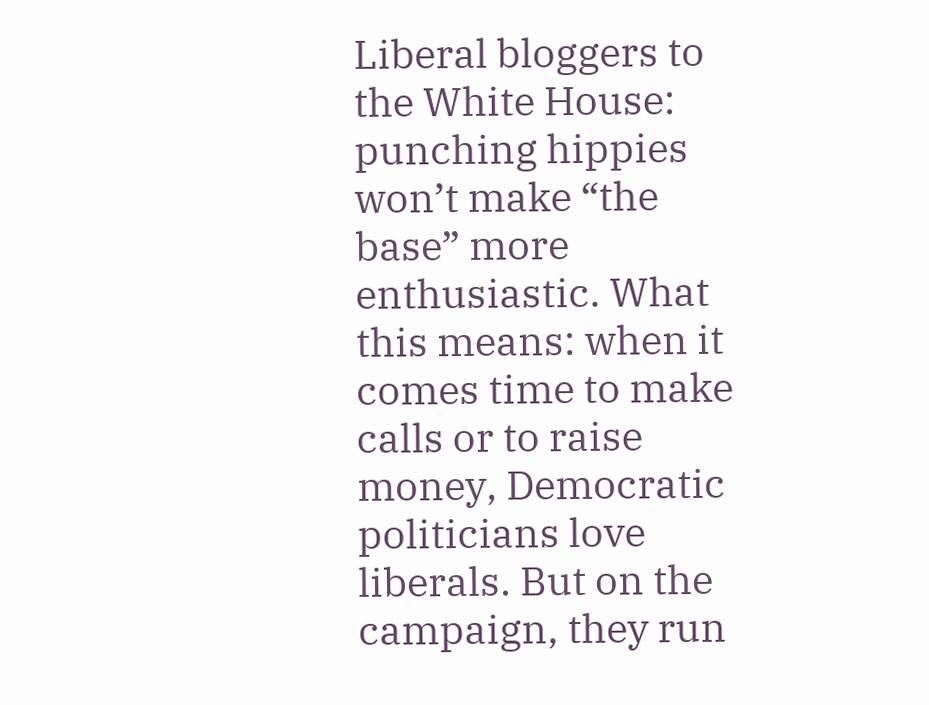Liberal bloggers to the White House: punching hippies won’t make “the base” more enthusiastic. What this means: when it comes time to make calls or to raise money, Democratic politicians love liberals. But on the campaign, they run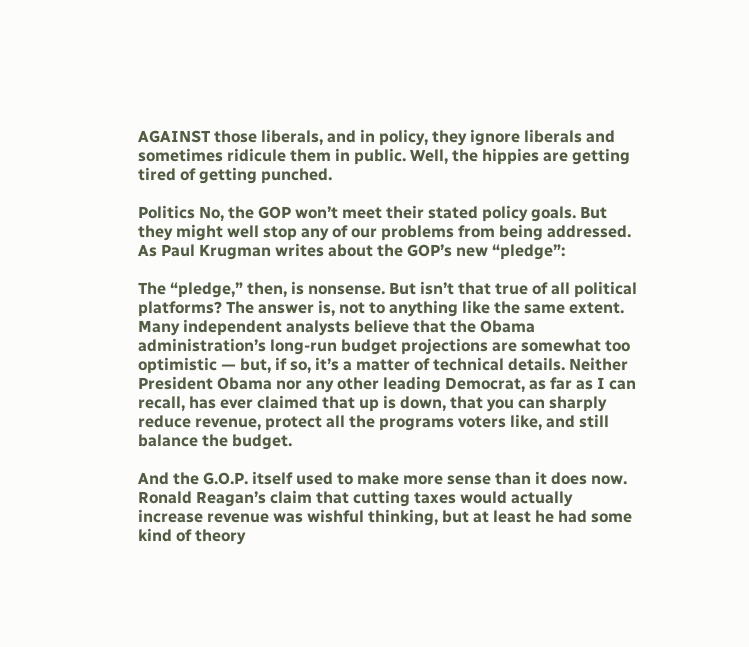AGAINST those liberals, and in policy, they ignore liberals and sometimes ridicule them in public. Well, the hippies are getting tired of getting punched.

Politics No, the GOP won’t meet their stated policy goals. But they might well stop any of our problems from being addressed. As Paul Krugman writes about the GOP’s new “pledge”:

The “pledge,” then, is nonsense. But isn’t that true of all political platforms? The answer is, not to anything like the same extent. Many independent analysts believe that the Obama administration’s long-run budget projections are somewhat too optimistic — but, if so, it’s a matter of technical details. Neither President Obama nor any other leading Democrat, as far as I can recall, has ever claimed that up is down, that you can sharply reduce revenue, protect all the programs voters like, and still balance the budget.

And the G.O.P. itself used to make more sense than it does now. Ronald Reagan’s claim that cutting taxes would actually increase revenue was wishful thinking, but at least he had some kind of theory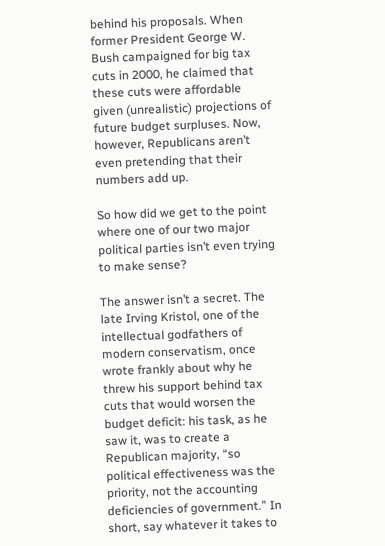behind his proposals. When former President George W. Bush campaigned for big tax cuts in 2000, he claimed that these cuts were affordable given (unrealistic) projections of future budget surpluses. Now, however, Republicans aren’t even pretending that their numbers add up.

So how did we get to the point where one of our two major political parties isn’t even trying to make sense?

The answer isn’t a secret. The late Irving Kristol, one of the intellectual godfathers of modern conservatism, once wrote frankly about why he threw his support behind tax cuts that would worsen the budget deficit: his task, as he saw it, was to create a Republican majority, “so political effectiveness was the priority, not the accounting deficiencies of government.” In short, say whatever it takes to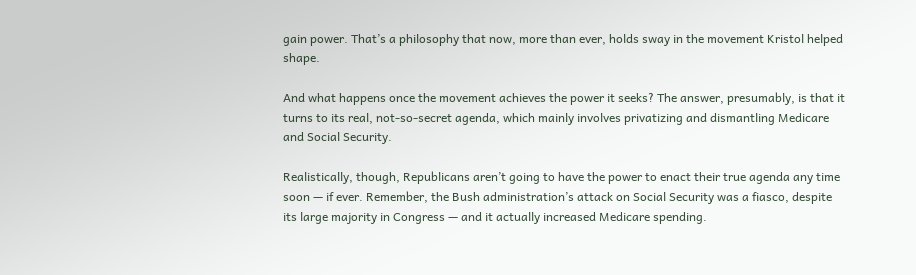gain power. That’s a philosophy that now, more than ever, holds sway in the movement Kristol helped shape.

And what happens once the movement achieves the power it seeks? The answer, presumably, is that it turns to its real, not-so-secret agenda, which mainly involves privatizing and dismantling Medicare and Social Security.

Realistically, though, Republicans aren’t going to have the power to enact their true agenda any time soon — if ever. Remember, the Bush administration’s attack on Social Security was a fiasco, despite its large majority in Congress — and it actually increased Medicare spending.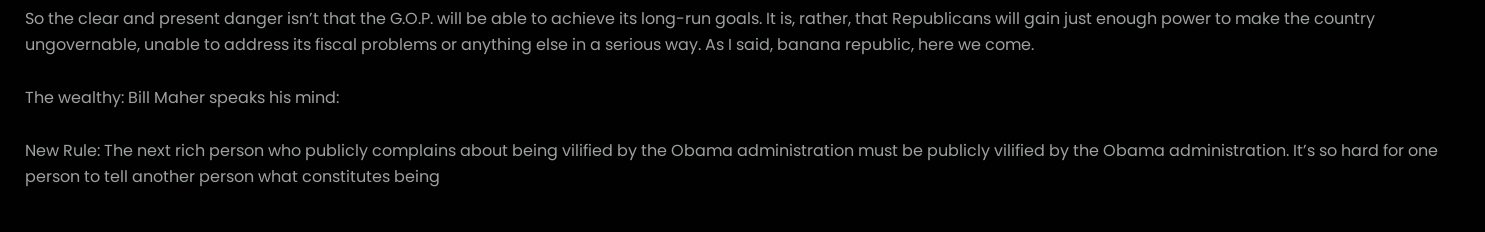So the clear and present danger isn’t that the G.O.P. will be able to achieve its long-run goals. It is, rather, that Republicans will gain just enough power to make the country ungovernable, unable to address its fiscal problems or anything else in a serious way. As I said, banana republic, here we come.

The wealthy: Bill Maher speaks his mind:

New Rule: The next rich person who publicly complains about being vilified by the Obama administration must be publicly vilified by the Obama administration. It’s so hard for one person to tell another person what constitutes being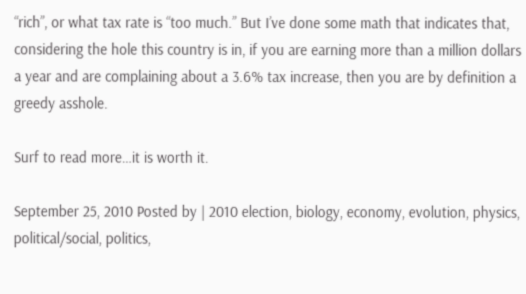“rich”, or what tax rate is “too much.” But I’ve done some math that indicates that, considering the hole this country is in, if you are earning more than a million dollars a year and are complaining about a 3.6% tax increase, then you are by definition a greedy asshole.

Surf to read more…it is worth it.

September 25, 2010 Posted by | 2010 election, biology, economy, evolution, physics, political/social, politics,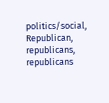politics/social, Republican, republicans, republicans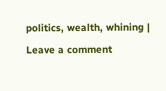politics, wealth, whining | Leave a comment